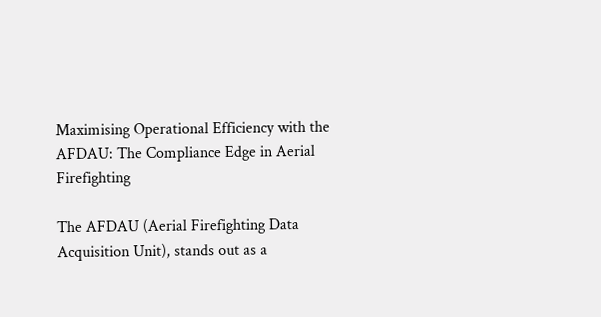Maximising Operational Efficiency with the AFDAU: The Compliance Edge in Aerial Firefighting

The AFDAU (Aerial Firefighting Data Acquisition Unit), stands out as a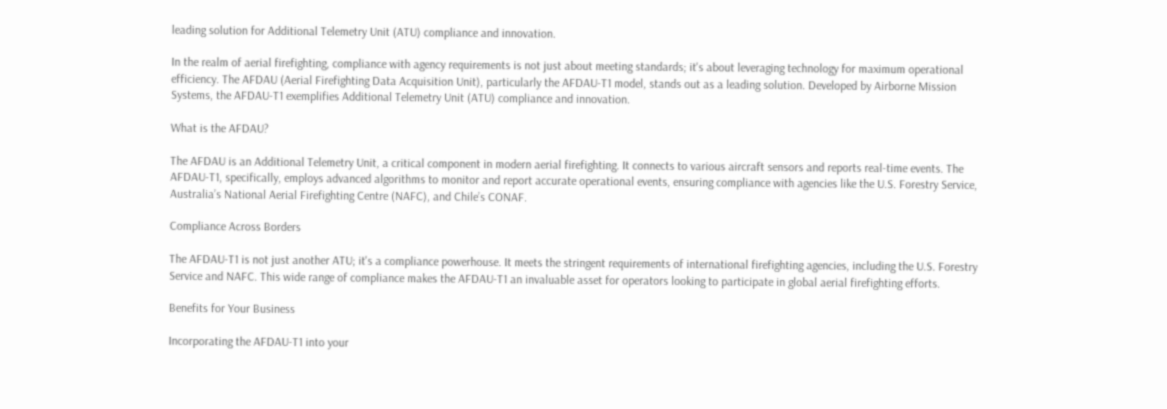leading solution for Additional Telemetry Unit (ATU) compliance and innovation.

In the realm of aerial firefighting, compliance with agency requirements is not just about meeting standards; it's about leveraging technology for maximum operational efficiency. The AFDAU (Aerial Firefighting Data Acquisition Unit), particularly the AFDAU-T1 model, stands out as a leading solution. Developed by Airborne Mission Systems, the AFDAU-T1 exemplifies Additional Telemetry Unit (ATU) compliance and innovation.

What is the AFDAU?

The AFDAU is an Additional Telemetry Unit, a critical component in modern aerial firefighting. It connects to various aircraft sensors and reports real-time events. The AFDAU-T1, specifically, employs advanced algorithms to monitor and report accurate operational events, ensuring compliance with agencies like the U.S. Forestry Service, Australia’s National Aerial Firefighting Centre (NAFC), and Chile’s CONAF.

Compliance Across Borders

The AFDAU-T1 is not just another ATU; it's a compliance powerhouse. It meets the stringent requirements of international firefighting agencies, including the U.S. Forestry Service and NAFC. This wide range of compliance makes the AFDAU-T1 an invaluable asset for operators looking to participate in global aerial firefighting efforts.

Benefits for Your Business

Incorporating the AFDAU-T1 into your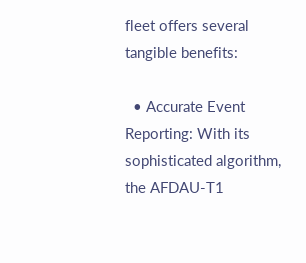fleet offers several tangible benefits:

  • Accurate Event Reporting: With its sophisticated algorithm, the AFDAU-T1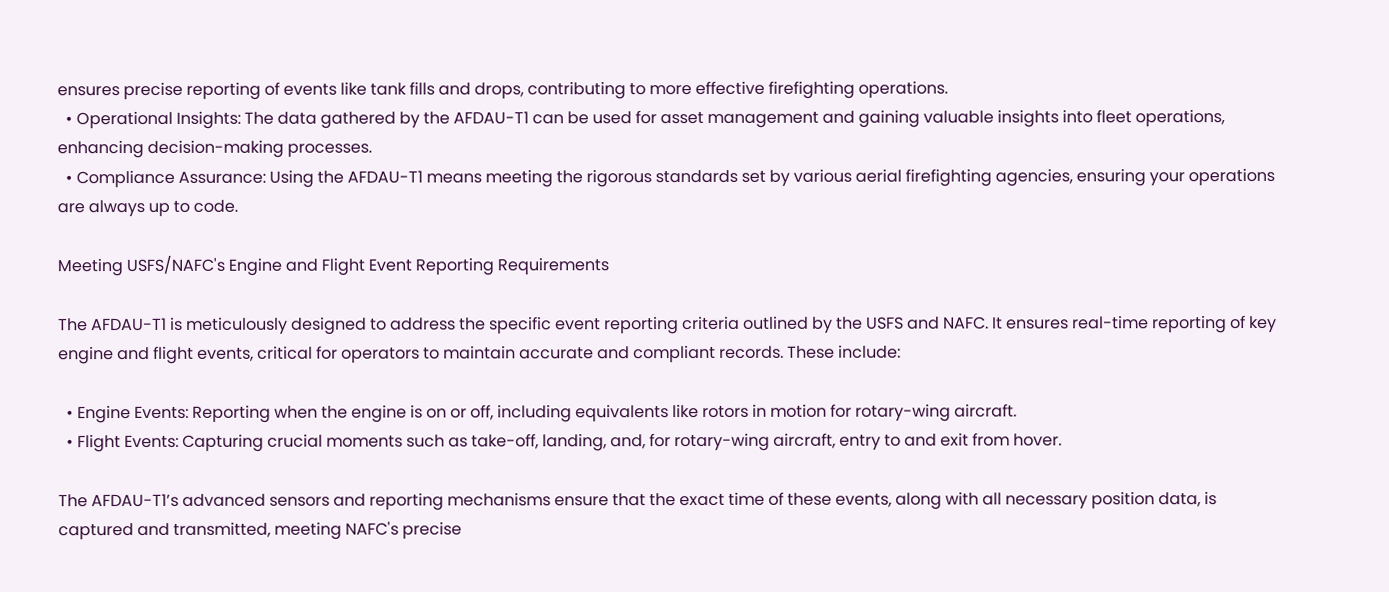ensures precise reporting of events like tank fills and drops, contributing to more effective firefighting operations.
  • Operational Insights: The data gathered by the AFDAU-T1 can be used for asset management and gaining valuable insights into fleet operations, enhancing decision-making processes.
  • Compliance Assurance: Using the AFDAU-T1 means meeting the rigorous standards set by various aerial firefighting agencies, ensuring your operations are always up to code.

Meeting USFS/NAFC's Engine and Flight Event Reporting Requirements

The AFDAU-T1 is meticulously designed to address the specific event reporting criteria outlined by the USFS and NAFC. It ensures real-time reporting of key engine and flight events, critical for operators to maintain accurate and compliant records. These include:

  • Engine Events: Reporting when the engine is on or off, including equivalents like rotors in motion for rotary-wing aircraft.
  • Flight Events: Capturing crucial moments such as take-off, landing, and, for rotary-wing aircraft, entry to and exit from hover.

The AFDAU-T1’s advanced sensors and reporting mechanisms ensure that the exact time of these events, along with all necessary position data, is captured and transmitted, meeting NAFC's precise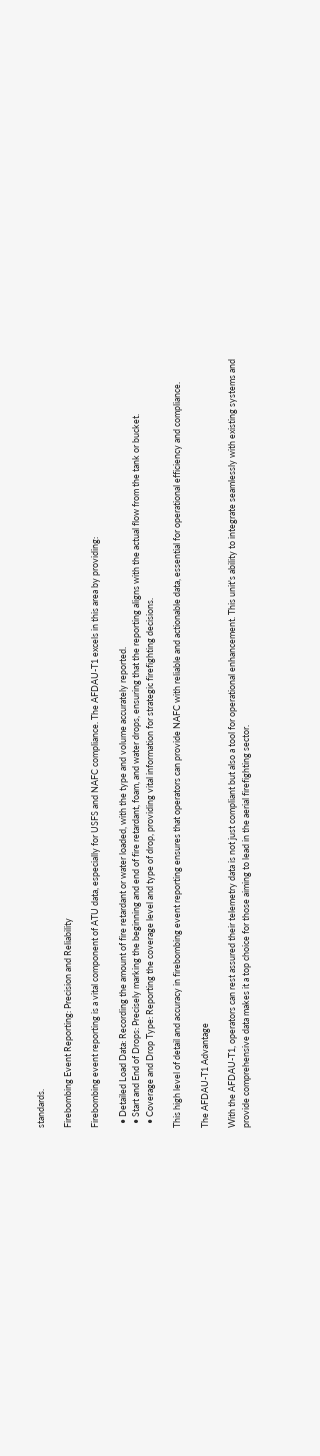standards.

Firebombing Event Reporting: Precision and Reliability

Firebombing event reporting is a vital component of ATU data, especially for USFS and NAFC compliance. The AFDAU-T1 excels in this area by providing:

  • Detailed Load Data: Recording the amount of fire retardant or water loaded, with the type and volume accurately reported.
  • Start and End of Drops: Precisely marking the beginning and end of fire retardant, foam, and water drops, ensuring that the reporting aligns with the actual flow from the tank or bucket.
  • Coverage and Drop Type: Reporting the coverage level and type of drop, providing vital information for strategic firefighting decisions.

This high level of detail and accuracy in firebombing event reporting ensures that operators can provide NAFC with reliable and actionable data, essential for operational efficiency and compliance.

The AFDAU-T1 Advantage

With the AFDAU-T1, operators can rest assured their telemetry data is not just compliant but also a tool for operational enhancement. This unit's ability to integrate seamlessly with existing systems and provide comprehensive data makes it a top choice for those aiming to lead in the aerial firefighting sector.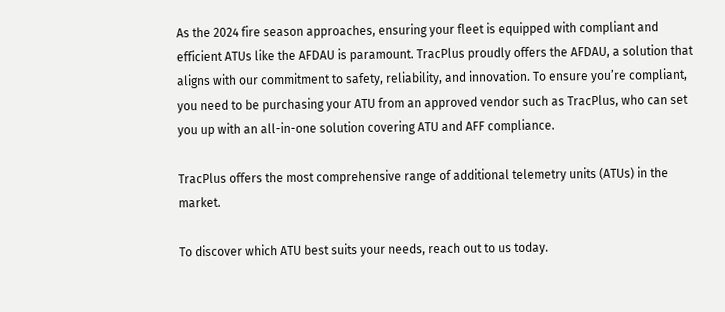As the 2024 fire season approaches, ensuring your fleet is equipped with compliant and efficient ATUs like the AFDAU is paramount. TracPlus proudly offers the AFDAU, a solution that aligns with our commitment to safety, reliability, and innovation. To ensure you’re compliant, you need to be purchasing your ATU from an approved vendor such as TracPlus, who can set you up with an all-in-one solution covering ATU and AFF compliance.

TracPlus offers the most comprehensive range of additional telemetry units (ATUs) in the market.

To discover which ATU best suits your needs, reach out to us today.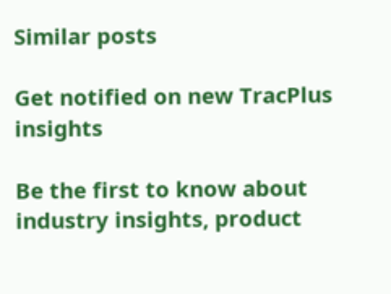Similar posts

Get notified on new TracPlus insights

Be the first to know about industry insights, product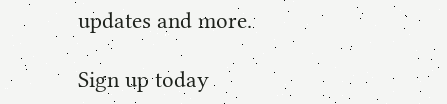updates and more.

Sign up today